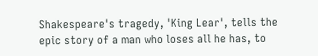Shakespeare's tragedy, 'King Lear', tells the epic story of a man who loses all he has, to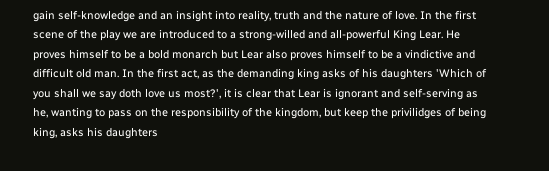gain self-knowledge and an insight into reality, truth and the nature of love. In the first scene of the play we are introduced to a strong-willed and all-powerful King Lear. He proves himself to be a bold monarch but Lear also proves himself to be a vindictive and difficult old man. In the first act, as the demanding king asks of his daughters 'Which of you shall we say doth love us most?', it is clear that Lear is ignorant and self-serving as he, wanting to pass on the responsibility of the kingdom, but keep the privilidges of being king, asks his daughters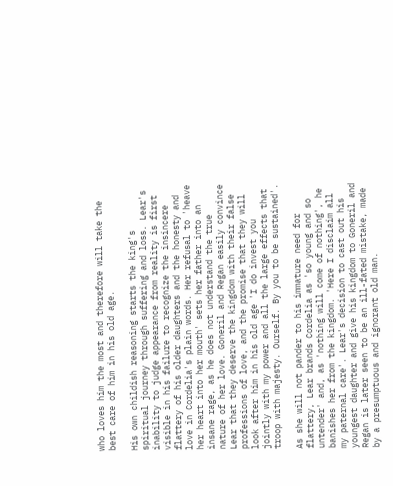who loves him the most and therefore will take the best care of him in his old age.

His own childish reasoning starts the king's spiritual journey through suffering and loss. Lear's inability to judge appearance from reality is first visible in his failure to recognize the insincere flattery of his older daughters and the honesty and love in Cordelia's plain words. Her refusal to 'heave her heart into her mouth' sets her father into an insane rage, as he does not understand the true nature of her love. Goneril and Regan easily convince Lear that they deserve the kingdom with their false professions of love, and the promise that they will look after him in his old age 'I do invest you jointly with my power and all the large effects that troop with majesty. Ourself. By you to be sustained'.

As she will not pander to his immature need for flattery, Lear brands Cordelia as 'so young and so untender' and, as 'nothing will come of nothing', he banishes her from the kingdom. 'Here I disclaim all my paternal care'. Lear's decision to cast out his youngest daughter and give his kingdom to Goneril and Regan is later seen to be an ill-fated mistake, made by a presumptuous and ignorant old man.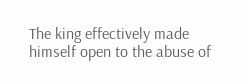The king effectively made himself open to the abuse of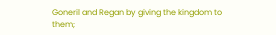Goneril and Regan by giving the kingdom to them;